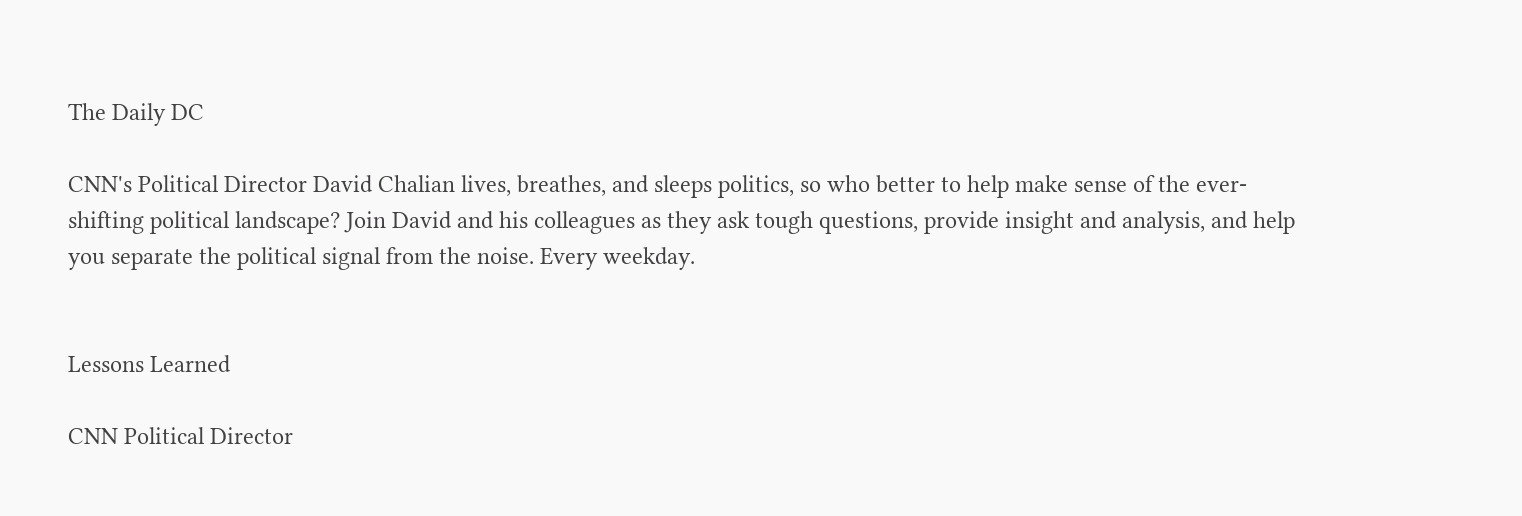The Daily DC

CNN's Political Director David Chalian lives, breathes, and sleeps politics, so who better to help make sense of the ever-shifting political landscape? Join David and his colleagues as they ask tough questions, provide insight and analysis, and help you separate the political signal from the noise. Every weekday.


Lessons Learned

CNN Political Director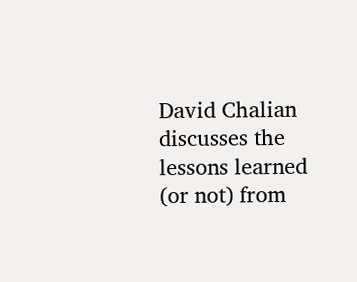David Chalian discusses the lessons learned (or not) from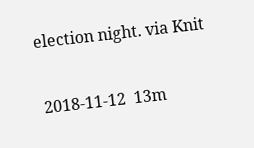election night. via Knit


 2018-11-12  13m